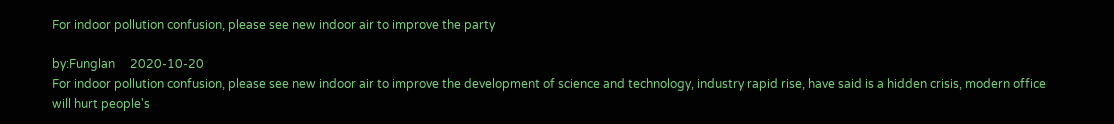For indoor pollution confusion, please see new indoor air to improve the party

by:Funglan     2020-10-20
For indoor pollution confusion, please see new indoor air to improve the development of science and technology, industry rapid rise, have said is a hidden crisis, modern office will hurt people's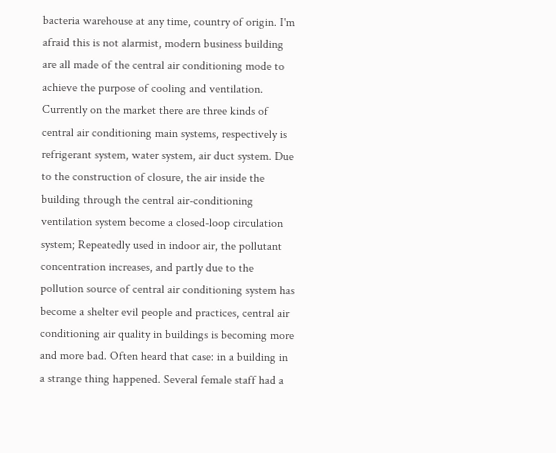bacteria warehouse at any time, country of origin. I'm afraid this is not alarmist, modern business building are all made of the central air conditioning mode to achieve the purpose of cooling and ventilation. Currently on the market there are three kinds of central air conditioning main systems, respectively is refrigerant system, water system, air duct system. Due to the construction of closure, the air inside the building through the central air-conditioning ventilation system become a closed-loop circulation system; Repeatedly used in indoor air, the pollutant concentration increases, and partly due to the pollution source of central air conditioning system has become a shelter evil people and practices, central air conditioning air quality in buildings is becoming more and more bad. Often heard that case: in a building in a strange thing happened. Several female staff had a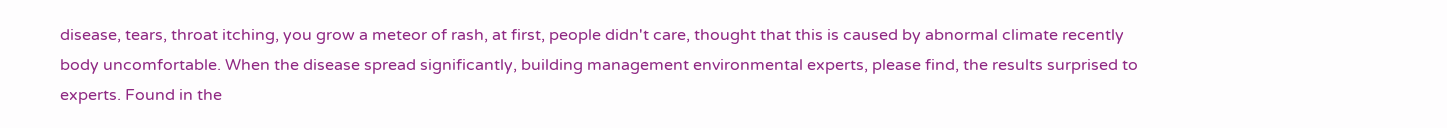disease, tears, throat itching, you grow a meteor of rash, at first, people didn't care, thought that this is caused by abnormal climate recently body uncomfortable. When the disease spread significantly, building management environmental experts, please find, the results surprised to experts. Found in the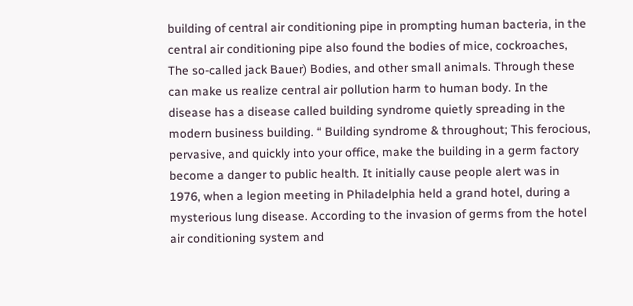building of central air conditioning pipe in prompting human bacteria, in the central air conditioning pipe also found the bodies of mice, cockroaches, The so-called jack Bauer) Bodies, and other small animals. Through these can make us realize central air pollution harm to human body. In the disease has a disease called building syndrome quietly spreading in the modern business building. “ Building syndrome & throughout; This ferocious, pervasive, and quickly into your office, make the building in a germ factory become a danger to public health. It initially cause people alert was in 1976, when a legion meeting in Philadelphia held a grand hotel, during a mysterious lung disease. According to the invasion of germs from the hotel air conditioning system and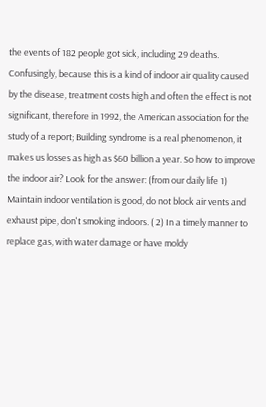the events of 182 people got sick, including 29 deaths. Confusingly, because this is a kind of indoor air quality caused by the disease, treatment costs high and often the effect is not significant, therefore in 1992, the American association for the study of a report; Building syndrome is a real phenomenon, it makes us losses as high as $60 billion a year. So how to improve the indoor air? Look for the answer: (from our daily life 1) Maintain indoor ventilation is good, do not block air vents and exhaust pipe, don't smoking indoors. ( 2) In a timely manner to replace gas, with water damage or have moldy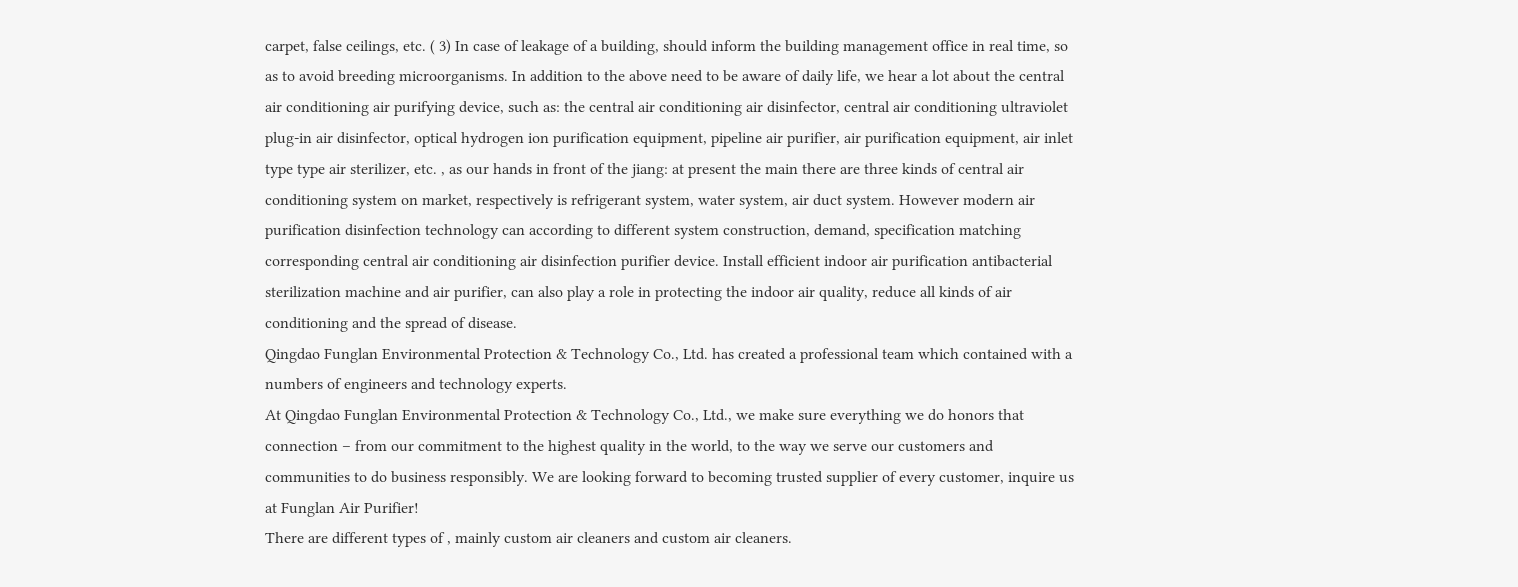carpet, false ceilings, etc. ( 3) In case of leakage of a building, should inform the building management office in real time, so as to avoid breeding microorganisms. In addition to the above need to be aware of daily life, we hear a lot about the central air conditioning air purifying device, such as: the central air conditioning air disinfector, central air conditioning ultraviolet plug-in air disinfector, optical hydrogen ion purification equipment, pipeline air purifier, air purification equipment, air inlet type type air sterilizer, etc. , as our hands in front of the jiang: at present the main there are three kinds of central air conditioning system on market, respectively is refrigerant system, water system, air duct system. However modern air purification disinfection technology can according to different system construction, demand, specification matching corresponding central air conditioning air disinfection purifier device. Install efficient indoor air purification antibacterial sterilization machine and air purifier, can also play a role in protecting the indoor air quality, reduce all kinds of air conditioning and the spread of disease.
Qingdao Funglan Environmental Protection & Technology Co., Ltd. has created a professional team which contained with a numbers of engineers and technology experts.
At Qingdao Funglan Environmental Protection & Technology Co., Ltd., we make sure everything we do honors that connection – from our commitment to the highest quality in the world, to the way we serve our customers and communities to do business responsibly. We are looking forward to becoming trusted supplier of every customer, inquire us at Funglan Air Purifier!
There are different types of , mainly custom air cleaners and custom air cleaners.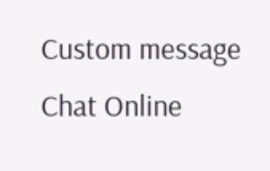Custom message
Chat Online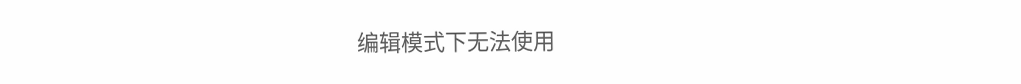编辑模式下无法使用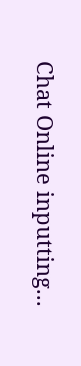Chat Online inputting...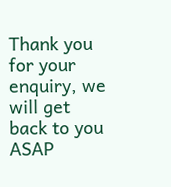Thank you for your enquiry, we will get back to you ASAP